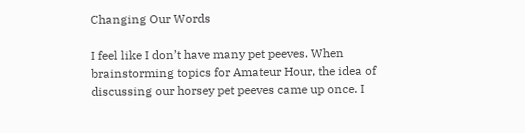Changing Our Words

I feel like I don’t have many pet peeves. When brainstorming topics for Amateur Hour, the idea of discussing our horsey pet peeves came up once. I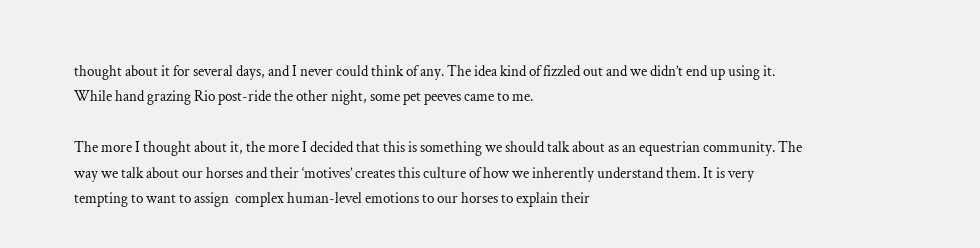thought about it for several days, and I never could think of any. The idea kind of fizzled out and we didn’t end up using it. While hand grazing Rio post-ride the other night, some pet peeves came to me.

The more I thought about it, the more I decided that this is something we should talk about as an equestrian community. The way we talk about our horses and their ‘motives’ creates this culture of how we inherently understand them. It is very tempting to want to assign  complex human-level emotions to our horses to explain their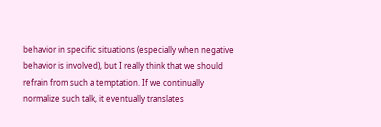behavior in specific situations (especially when negative behavior is involved), but I really think that we should refrain from such a temptation. If we continually normalize such talk, it eventually translates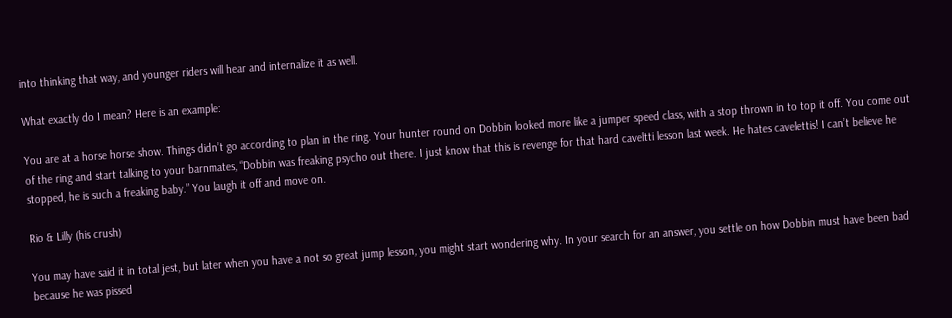into thinking that way, and younger riders will hear and internalize it as well.

What exactly do I mean? Here is an example:

You are at a horse horse show. Things didn’t go according to plan in the ring. Your hunter round on Dobbin looked more like a jumper speed class, with a stop thrown in to top it off. You come out of the ring and start talking to your barnmates, “Dobbin was freaking psycho out there. I just know that this is revenge for that hard caveltti lesson last week. He hates cavelettis! I can’t believe he stopped, he is such a freaking baby.” You laugh it off and move on.

Rio & Lilly (his crush)

You may have said it in total jest, but later when you have a not so great jump lesson, you might start wondering why. In your search for an answer, you settle on how Dobbin must have been bad because he was pissed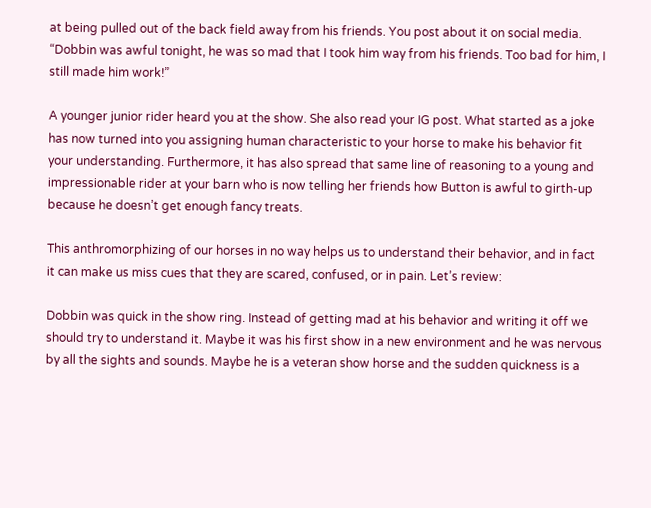at being pulled out of the back field away from his friends. You post about it on social media. “Dobbin was awful tonight, he was so mad that I took him way from his friends. Too bad for him, I still made him work!”

A younger junior rider heard you at the show. She also read your IG post. What started as a joke has now turned into you assigning human characteristic to your horse to make his behavior fit your understanding. Furthermore, it has also spread that same line of reasoning to a young and impressionable rider at your barn who is now telling her friends how Button is awful to girth-up because he doesn’t get enough fancy treats.

This anthromorphizing of our horses in no way helps us to understand their behavior, and in fact it can make us miss cues that they are scared, confused, or in pain. Let’s review:

Dobbin was quick in the show ring. Instead of getting mad at his behavior and writing it off we should try to understand it. Maybe it was his first show in a new environment and he was nervous by all the sights and sounds. Maybe he is a veteran show horse and the sudden quickness is a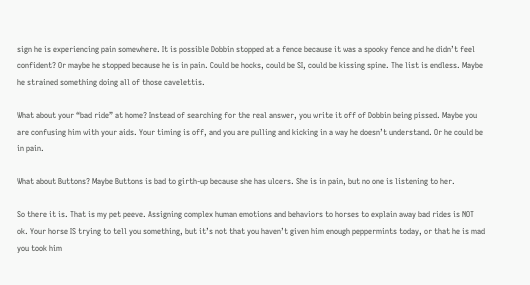sign he is experiencing pain somewhere. It is possible Dobbin stopped at a fence because it was a spooky fence and he didn’t feel confident? Or maybe he stopped because he is in pain. Could be hocks, could be SI, could be kissing spine. The list is endless. Maybe he strained something doing all of those cavelettis.

What about your “bad ride” at home? Instead of searching for the real answer, you write it off of Dobbin being pissed. Maybe you are confusing him with your aids. Your timing is off, and you are pulling and kicking in a way he doesn’t understand. Or he could be in pain.

What about Buttons? Maybe Buttons is bad to girth-up because she has ulcers. She is in pain, but no one is listening to her.

So there it is. That is my pet peeve. Assigning complex human emotions and behaviors to horses to explain away bad rides is NOT ok. Your horse IS trying to tell you something, but it’s not that you haven’t given him enough peppermints today, or that he is mad you took him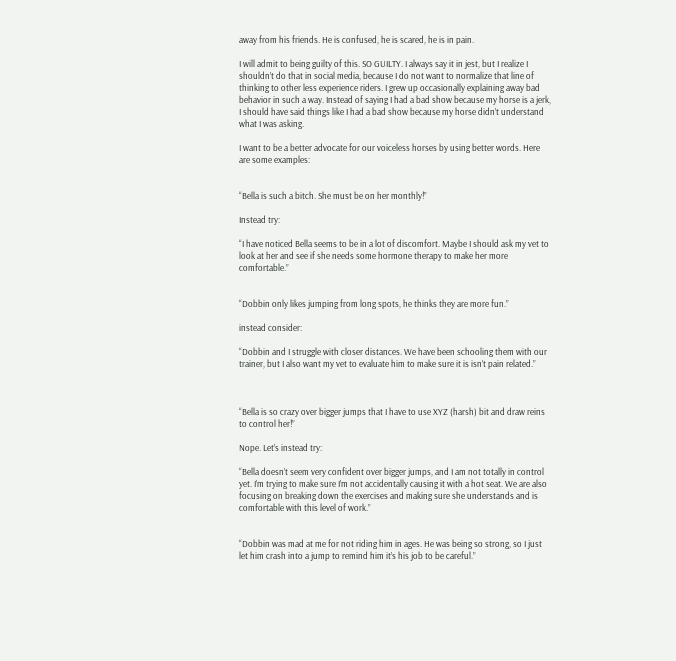away from his friends. He is confused, he is scared, he is in pain.

I will admit to being guilty of this. SO GUILTY. I always say it in jest, but I realize I shouldn’t do that in social media, because I do not want to normalize that line of thinking to other less experience riders. I grew up occasionally explaining away bad behavior in such a way. Instead of saying I had a bad show because my horse is a jerk, I should have said things like I had a bad show because my horse didn’t understand what I was asking.

I want to be a better advocate for our voiceless horses by using better words. Here are some examples:


“Bella is such a bitch. She must be on her monthly!”

Instead try:

“I have noticed Bella seems to be in a lot of discomfort. Maybe I should ask my vet to look at her and see if she needs some hormone therapy to make her more comfortable.”


“Dobbin only likes jumping from long spots, he thinks they are more fun.”

instead consider:

“Dobbin and I struggle with closer distances. We have been schooling them with our trainer, but I also want my vet to evaluate him to make sure it is isn’t pain related.”



“Bella is so crazy over bigger jumps that I have to use XYZ (harsh) bit and draw reins to control her!”

Nope. Let’s instead try:

“Bella doesn’t seem very confident over bigger jumps, and I am not totally in control yet. I’m trying to make sure I’m not accidentally causing it with a hot seat. We are also focusing on breaking down the exercises and making sure she understands and is comfortable with this level of work.”


“Dobbin was mad at me for not riding him in ages. He was being so strong, so I just let him crash into a jump to remind him it’s his job to be careful.”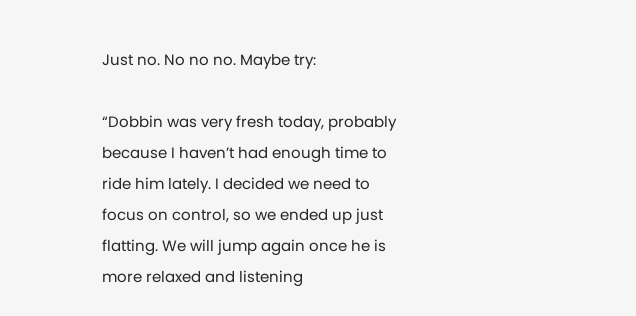Just no. No no no. Maybe try:

“Dobbin was very fresh today, probably because I haven’t had enough time to ride him lately. I decided we need to focus on control, so we ended up just flatting. We will jump again once he is more relaxed and listening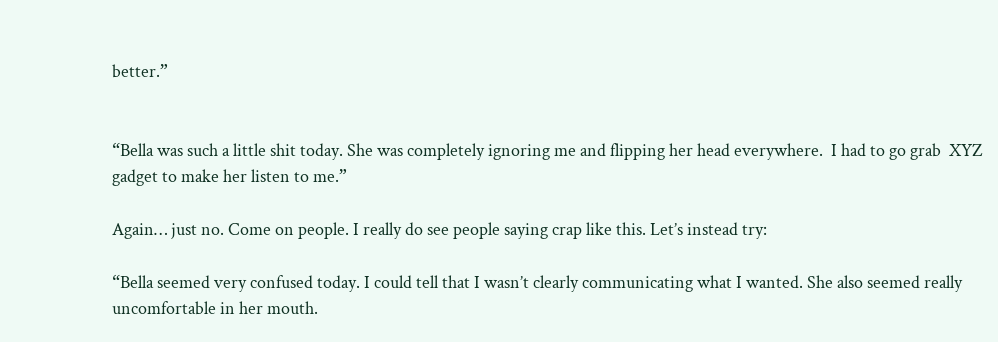better.”


“Bella was such a little shit today. She was completely ignoring me and flipping her head everywhere.  I had to go grab  XYZ gadget to make her listen to me.”

Again… just no. Come on people. I really do see people saying crap like this. Let’s instead try:

“Bella seemed very confused today. I could tell that I wasn’t clearly communicating what I wanted. She also seemed really uncomfortable in her mouth.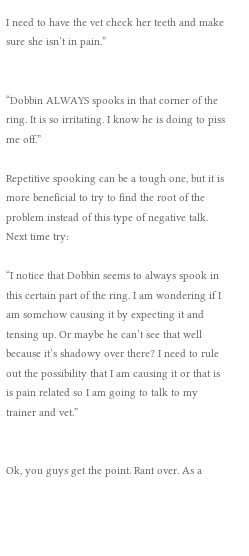I need to have the vet check her teeth and make sure she isn’t in pain.”


“Dobbin ALWAYS spooks in that corner of the ring. It is so irritating. I know he is doing to piss me off.”

Repetitive spooking can be a tough one, but it is more beneficial to try to find the root of the problem instead of this type of negative talk. Next time try:

“I notice that Dobbin seems to always spook in this certain part of the ring. I am wondering if I am somehow causing it by expecting it and tensing up. Or maybe he can’t see that well because it’s shadowy over there? I need to rule out the possibility that I am causing it or that is is pain related so I am going to talk to my trainer and vet.”


Ok, you guys get the point. Rant over. As a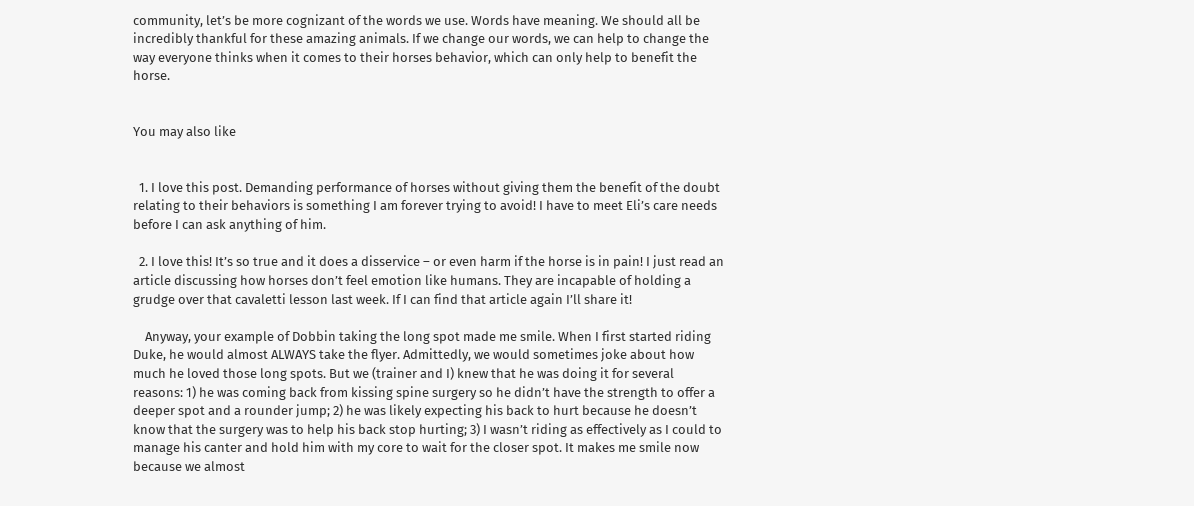community, let’s be more cognizant of the words we use. Words have meaning. We should all be incredibly thankful for these amazing animals. If we change our words, we can help to change the way everyone thinks when it comes to their horses behavior, which can only help to benefit the horse.


You may also like


  1. I love this post. Demanding performance of horses without giving them the benefit of the doubt relating to their behaviors is something I am forever trying to avoid! I have to meet Eli’s care needs before I can ask anything of him.

  2. I love this! It’s so true and it does a disservice – or even harm if the horse is in pain! I just read an article discussing how horses don’t feel emotion like humans. They are incapable of holding a grudge over that cavaletti lesson last week. If I can find that article again I’ll share it!

    Anyway, your example of Dobbin taking the long spot made me smile. When I first started riding Duke, he would almost ALWAYS take the flyer. Admittedly, we would sometimes joke about how much he loved those long spots. But we (trainer and I) knew that he was doing it for several reasons: 1) he was coming back from kissing spine surgery so he didn’t have the strength to offer a deeper spot and a rounder jump; 2) he was likely expecting his back to hurt because he doesn’t know that the surgery was to help his back stop hurting; 3) I wasn’t riding as effectively as I could to manage his canter and hold him with my core to wait for the closer spot. It makes me smile now because we almost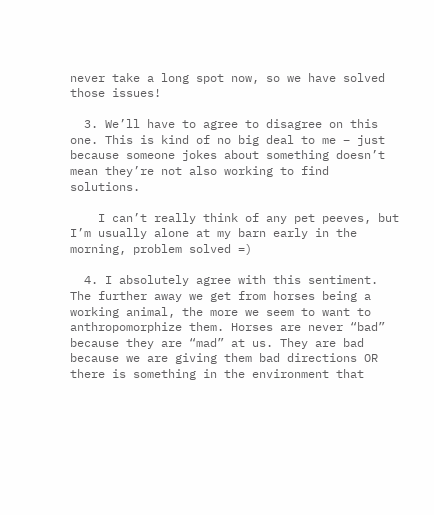never take a long spot now, so we have solved those issues!

  3. We’ll have to agree to disagree on this one. This is kind of no big deal to me – just because someone jokes about something doesn’t mean they’re not also working to find solutions.

    I can’t really think of any pet peeves, but I’m usually alone at my barn early in the morning, problem solved =)

  4. I absolutely agree with this sentiment. The further away we get from horses being a working animal, the more we seem to want to anthropomorphize them. Horses are never “bad” because they are “mad” at us. They are bad because we are giving them bad directions OR there is something in the environment that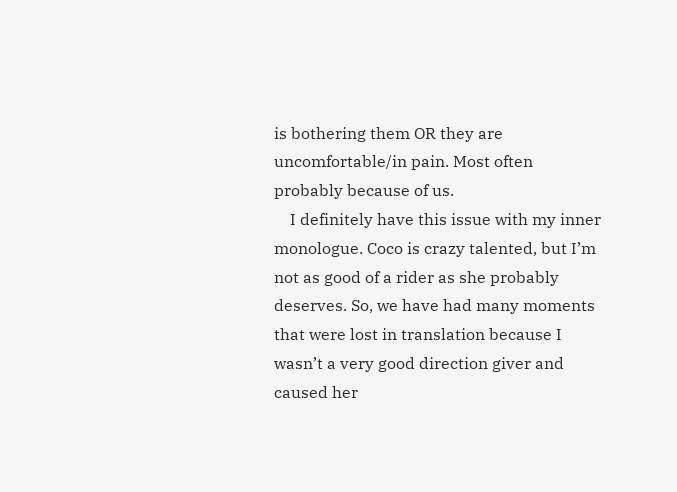is bothering them OR they are uncomfortable/in pain. Most often probably because of us.
    I definitely have this issue with my inner monologue. Coco is crazy talented, but I’m not as good of a rider as she probably deserves. So, we have had many moments that were lost in translation because I wasn’t a very good direction giver and caused her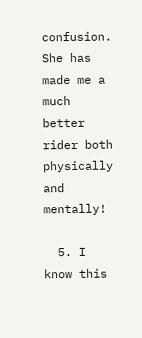confusion. She has made me a much better rider both physically and mentally!

  5. I know this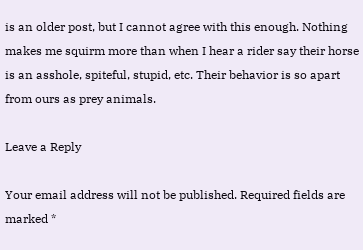is an older post, but I cannot agree with this enough. Nothing makes me squirm more than when I hear a rider say their horse is an asshole, spiteful, stupid, etc. Their behavior is so apart from ours as prey animals.

Leave a Reply

Your email address will not be published. Required fields are marked *